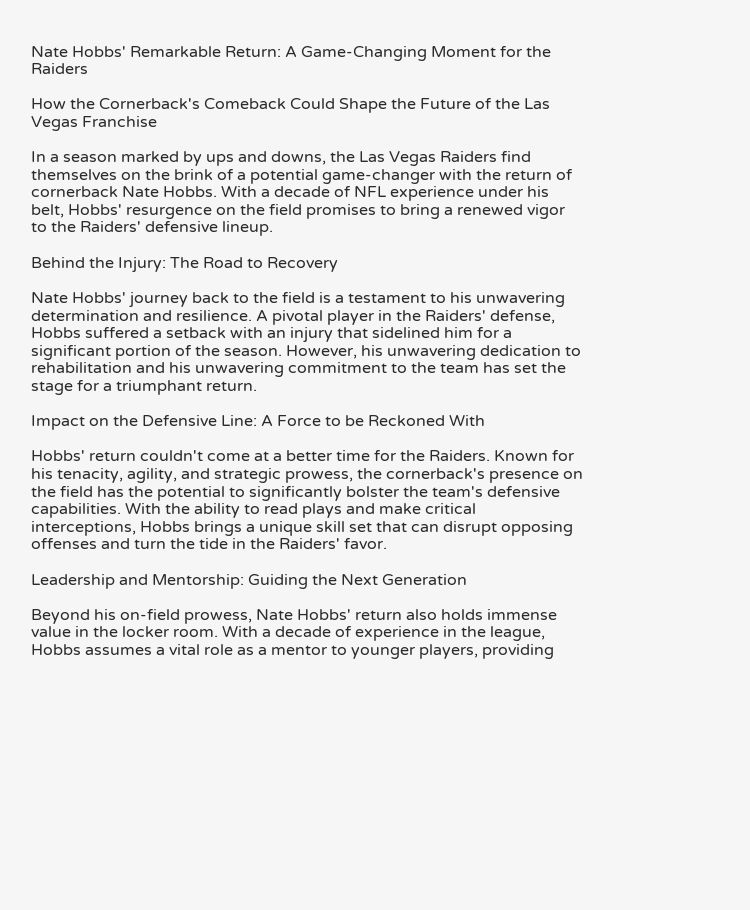Nate Hobbs' Remarkable Return: A Game-Changing Moment for the Raiders

How the Cornerback's Comeback Could Shape the Future of the Las Vegas Franchise

In a season marked by ups and downs, the Las Vegas Raiders find themselves on the brink of a potential game-changer with the return of cornerback Nate Hobbs. With a decade of NFL experience under his belt, Hobbs' resurgence on the field promises to bring a renewed vigor to the Raiders' defensive lineup.

Behind the Injury: The Road to Recovery

Nate Hobbs' journey back to the field is a testament to his unwavering determination and resilience. A pivotal player in the Raiders' defense, Hobbs suffered a setback with an injury that sidelined him for a significant portion of the season. However, his unwavering dedication to rehabilitation and his unwavering commitment to the team has set the stage for a triumphant return.

Impact on the Defensive Line: A Force to be Reckoned With

Hobbs' return couldn't come at a better time for the Raiders. Known for his tenacity, agility, and strategic prowess, the cornerback's presence on the field has the potential to significantly bolster the team's defensive capabilities. With the ability to read plays and make critical interceptions, Hobbs brings a unique skill set that can disrupt opposing offenses and turn the tide in the Raiders' favor.

Leadership and Mentorship: Guiding the Next Generation

Beyond his on-field prowess, Nate Hobbs' return also holds immense value in the locker room. With a decade of experience in the league, Hobbs assumes a vital role as a mentor to younger players, providing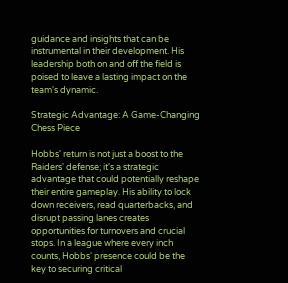guidance and insights that can be instrumental in their development. His leadership both on and off the field is poised to leave a lasting impact on the team's dynamic.

Strategic Advantage: A Game-Changing Chess Piece

Hobbs' return is not just a boost to the Raiders' defense; it's a strategic advantage that could potentially reshape their entire gameplay. His ability to lock down receivers, read quarterbacks, and disrupt passing lanes creates opportunities for turnovers and crucial stops. In a league where every inch counts, Hobbs' presence could be the key to securing critical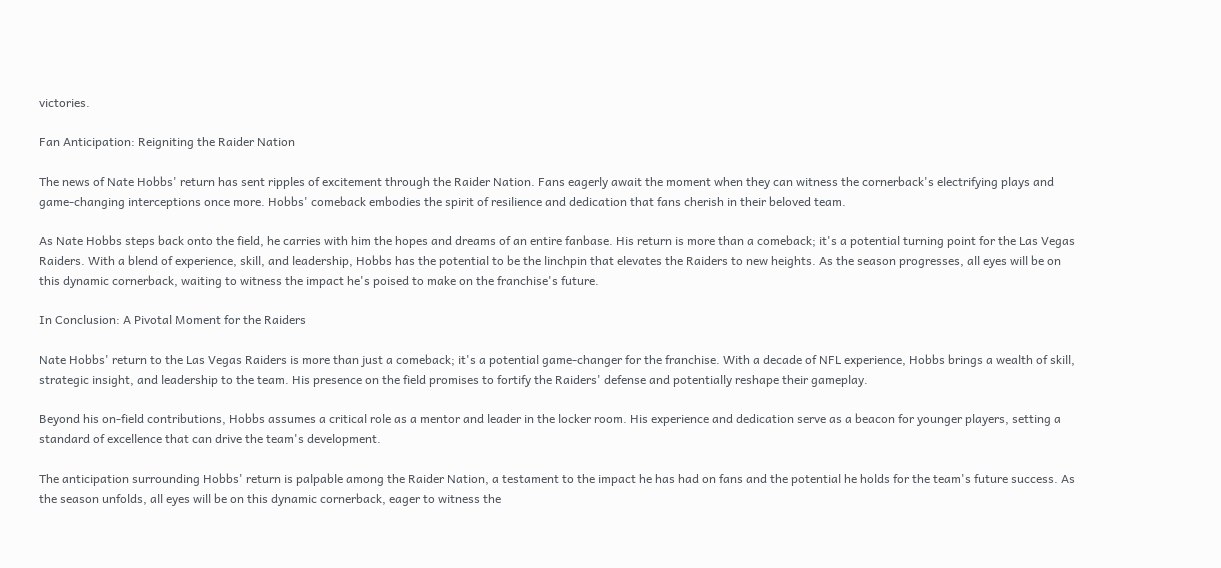victories.

Fan Anticipation: Reigniting the Raider Nation

The news of Nate Hobbs' return has sent ripples of excitement through the Raider Nation. Fans eagerly await the moment when they can witness the cornerback's electrifying plays and game-changing interceptions once more. Hobbs' comeback embodies the spirit of resilience and dedication that fans cherish in their beloved team.

As Nate Hobbs steps back onto the field, he carries with him the hopes and dreams of an entire fanbase. His return is more than a comeback; it's a potential turning point for the Las Vegas Raiders. With a blend of experience, skill, and leadership, Hobbs has the potential to be the linchpin that elevates the Raiders to new heights. As the season progresses, all eyes will be on this dynamic cornerback, waiting to witness the impact he's poised to make on the franchise's future.

In Conclusion: A Pivotal Moment for the Raiders

Nate Hobbs' return to the Las Vegas Raiders is more than just a comeback; it's a potential game-changer for the franchise. With a decade of NFL experience, Hobbs brings a wealth of skill, strategic insight, and leadership to the team. His presence on the field promises to fortify the Raiders' defense and potentially reshape their gameplay.

Beyond his on-field contributions, Hobbs assumes a critical role as a mentor and leader in the locker room. His experience and dedication serve as a beacon for younger players, setting a standard of excellence that can drive the team's development.

The anticipation surrounding Hobbs' return is palpable among the Raider Nation, a testament to the impact he has had on fans and the potential he holds for the team's future success. As the season unfolds, all eyes will be on this dynamic cornerback, eager to witness the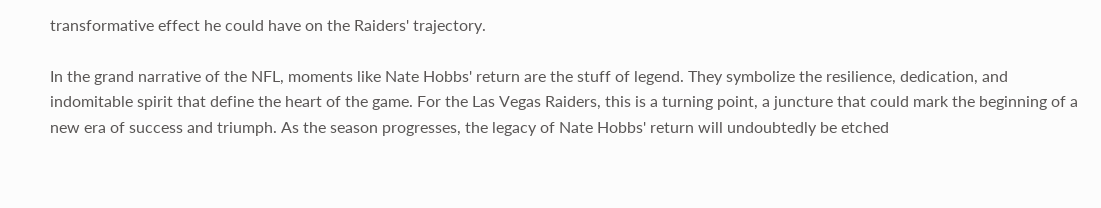transformative effect he could have on the Raiders' trajectory.

In the grand narrative of the NFL, moments like Nate Hobbs' return are the stuff of legend. They symbolize the resilience, dedication, and indomitable spirit that define the heart of the game. For the Las Vegas Raiders, this is a turning point, a juncture that could mark the beginning of a new era of success and triumph. As the season progresses, the legacy of Nate Hobbs' return will undoubtedly be etched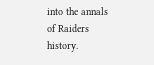into the annals of Raiders history.